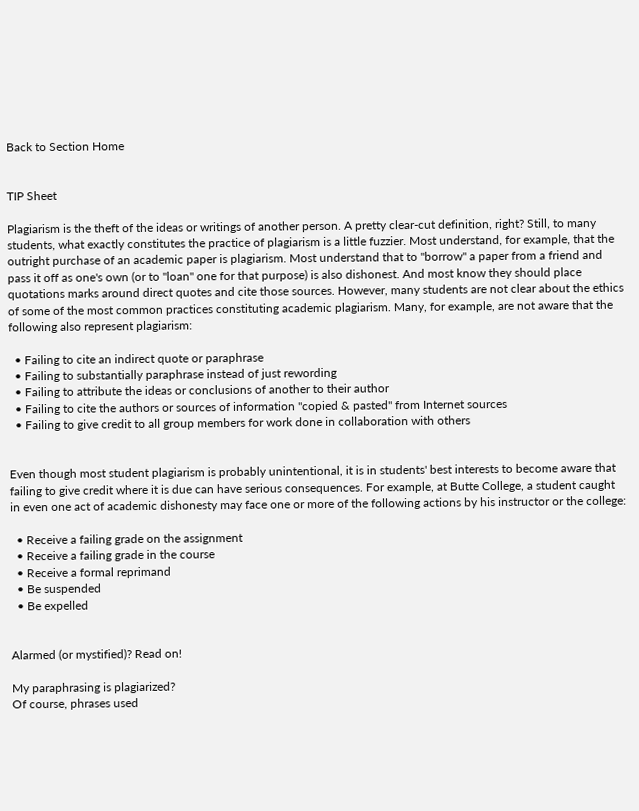Back to Section Home


TIP Sheet

Plagiarism is the theft of the ideas or writings of another person. A pretty clear-cut definition, right? Still, to many students, what exactly constitutes the practice of plagiarism is a little fuzzier. Most understand, for example, that the outright purchase of an academic paper is plagiarism. Most understand that to "borrow" a paper from a friend and pass it off as one's own (or to "loan" one for that purpose) is also dishonest. And most know they should place quotations marks around direct quotes and cite those sources. However, many students are not clear about the ethics of some of the most common practices constituting academic plagiarism. Many, for example, are not aware that the following also represent plagiarism:

  • Failing to cite an indirect quote or paraphrase
  • Failing to substantially paraphrase instead of just rewording
  • Failing to attribute the ideas or conclusions of another to their author
  • Failing to cite the authors or sources of information "copied & pasted" from Internet sources
  • Failing to give credit to all group members for work done in collaboration with others


Even though most student plagiarism is probably unintentional, it is in students' best interests to become aware that failing to give credit where it is due can have serious consequences. For example, at Butte College, a student caught in even one act of academic dishonesty may face one or more of the following actions by his instructor or the college:

  • Receive a failing grade on the assignment
  • Receive a failing grade in the course
  • Receive a formal reprimand
  • Be suspended
  • Be expelled


Alarmed (or mystified)? Read on!

My paraphrasing is plagiarized?
Of course, phrases used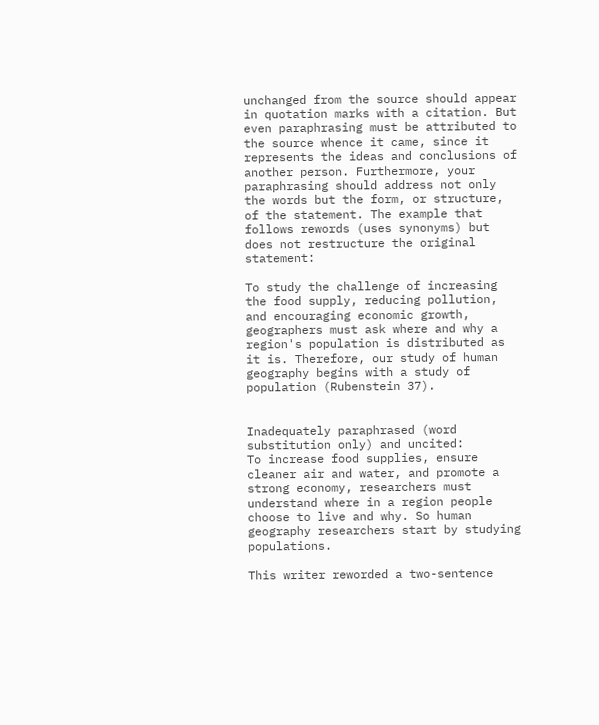unchanged from the source should appear in quotation marks with a citation. But even paraphrasing must be attributed to the source whence it came, since it represents the ideas and conclusions of another person. Furthermore, your paraphrasing should address not only the words but the form, or structure, of the statement. The example that follows rewords (uses synonyms) but does not restructure the original statement:

To study the challenge of increasing the food supply, reducing pollution, and encouraging economic growth, geographers must ask where and why a region's population is distributed as it is. Therefore, our study of human geography begins with a study of population (Rubenstein 37).


Inadequately paraphrased (word substitution only) and uncited:
To increase food supplies, ensure cleaner air and water, and promote a strong economy, researchers must understand where in a region people choose to live and why. So human geography researchers start by studying populations.

This writer reworded a two-sentence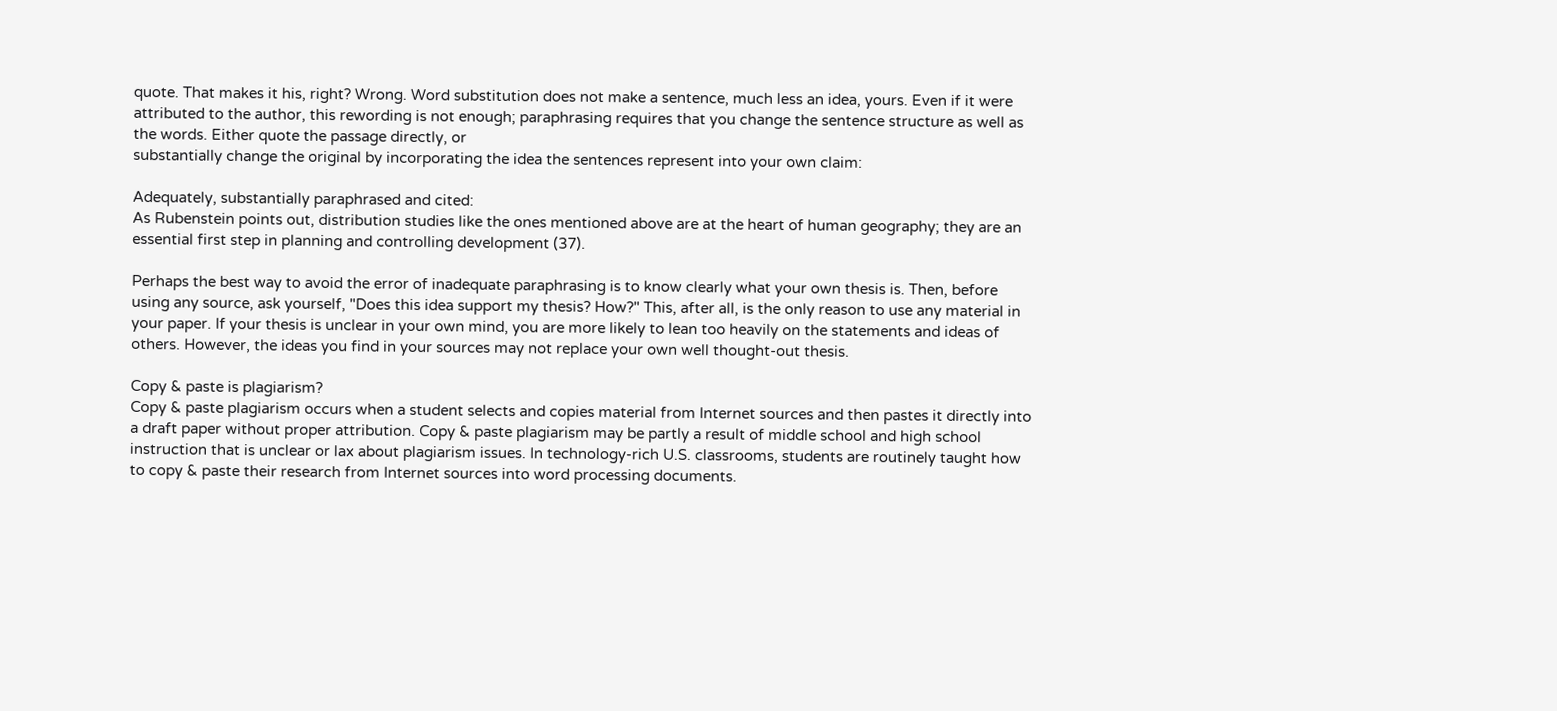quote. That makes it his, right? Wrong. Word substitution does not make a sentence, much less an idea, yours. Even if it were attributed to the author, this rewording is not enough; paraphrasing requires that you change the sentence structure as well as the words. Either quote the passage directly, or
substantially change the original by incorporating the idea the sentences represent into your own claim:

Adequately, substantially paraphrased and cited:
As Rubenstein points out, distribution studies like the ones mentioned above are at the heart of human geography; they are an essential first step in planning and controlling development (37).

Perhaps the best way to avoid the error of inadequate paraphrasing is to know clearly what your own thesis is. Then, before using any source, ask yourself, "Does this idea support my thesis? How?" This, after all, is the only reason to use any material in your paper. If your thesis is unclear in your own mind, you are more likely to lean too heavily on the statements and ideas of others. However, the ideas you find in your sources may not replace your own well thought-out thesis.

Copy & paste is plagiarism?
Copy & paste plagiarism occurs when a student selects and copies material from Internet sources and then pastes it directly into a draft paper without proper attribution. Copy & paste plagiarism may be partly a result of middle school and high school instruction that is unclear or lax about plagiarism issues. In technology-rich U.S. classrooms, students are routinely taught how to copy & paste their research from Internet sources into word processing documents.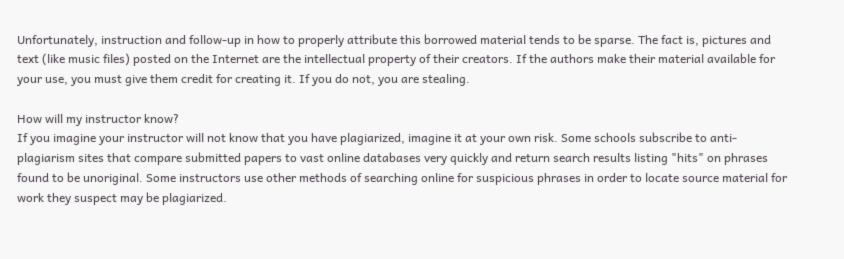Unfortunately, instruction and follow-up in how to properly attribute this borrowed material tends to be sparse. The fact is, pictures and text (like music files) posted on the Internet are the intellectual property of their creators. If the authors make their material available for your use, you must give them credit for creating it. If you do not, you are stealing.

How will my instructor know?
If you imagine your instructor will not know that you have plagiarized, imagine it at your own risk. Some schools subscribe to anti-plagiarism sites that compare submitted papers to vast online databases very quickly and return search results listing "hits" on phrases found to be unoriginal. Some instructors use other methods of searching online for suspicious phrases in order to locate source material for work they suspect may be plagiarized.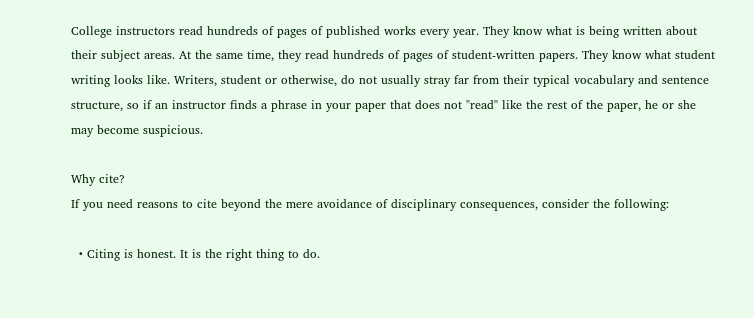College instructors read hundreds of pages of published works every year. They know what is being written about their subject areas. At the same time, they read hundreds of pages of student-written papers. They know what student writing looks like. Writers, student or otherwise, do not usually stray far from their typical vocabulary and sentence structure, so if an instructor finds a phrase in your paper that does not "read" like the rest of the paper, he or she may become suspicious.

Why cite?
If you need reasons to cite beyond the mere avoidance of disciplinary consequences, consider the following:

  • Citing is honest. It is the right thing to do.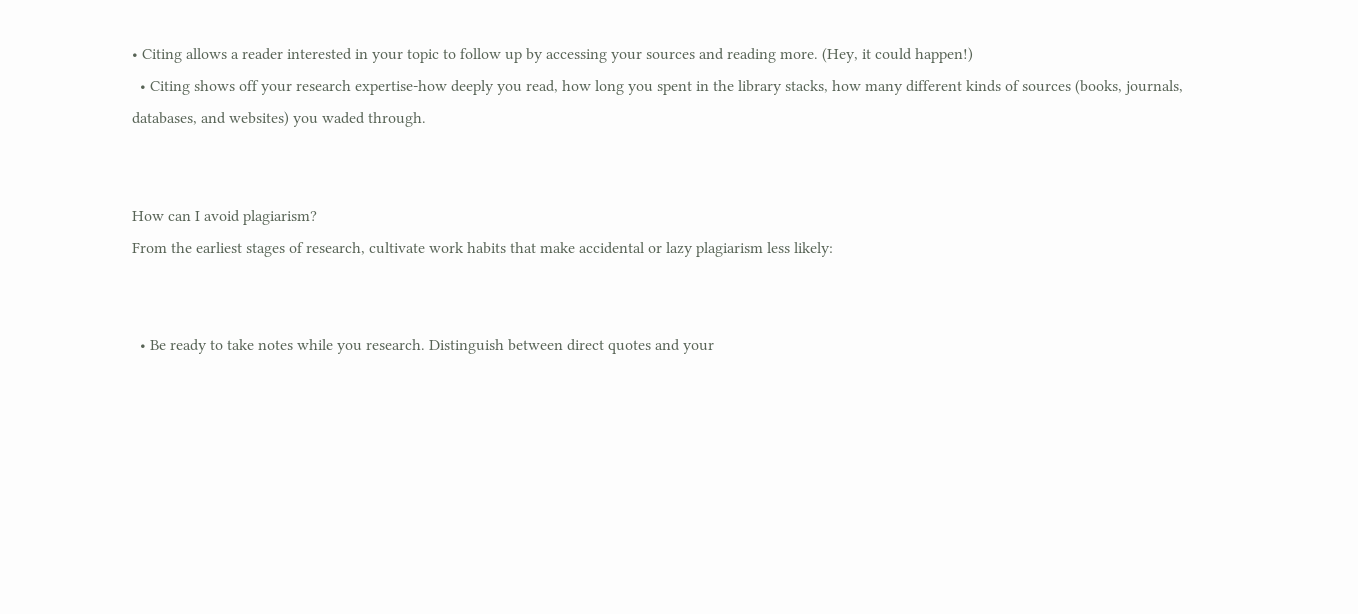• Citing allows a reader interested in your topic to follow up by accessing your sources and reading more. (Hey, it could happen!)
  • Citing shows off your research expertise-how deeply you read, how long you spent in the library stacks, how many different kinds of sources (books, journals, databases, and websites) you waded through.


How can I avoid plagiarism?
From the earliest stages of research, cultivate work habits that make accidental or lazy plagiarism less likely:


  • Be ready to take notes while you research. Distinguish between direct quotes and your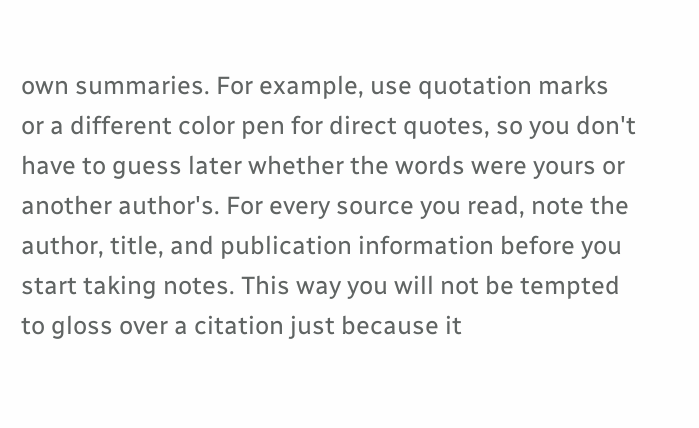own summaries. For example, use quotation marks or a different color pen for direct quotes, so you don't have to guess later whether the words were yours or another author's. For every source you read, note the author, title, and publication information before you start taking notes. This way you will not be tempted to gloss over a citation just because it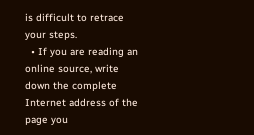is difficult to retrace your steps.
  • If you are reading an online source, write down the complete Internet address of the page you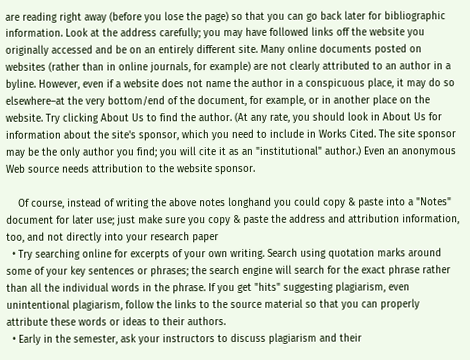are reading right away (before you lose the page) so that you can go back later for bibliographic information. Look at the address carefully; you may have followed links off the website you originally accessed and be on an entirely different site. Many online documents posted on websites (rather than in online journals, for example) are not clearly attributed to an author in a byline. However, even if a website does not name the author in a conspicuous place, it may do so elsewhere–at the very bottom/end of the document, for example, or in another place on the website. Try clicking About Us to find the author. (At any rate, you should look in About Us for information about the site's sponsor, which you need to include in Works Cited. The site sponsor may be the only author you find; you will cite it as an "institutional" author.) Even an anonymous Web source needs attribution to the website sponsor.

    Of course, instead of writing the above notes longhand you could copy & paste into a "Notes" document for later use; just make sure you copy & paste the address and attribution information, too, and not directly into your research paper
  • Try searching online for excerpts of your own writing. Search using quotation marks around some of your key sentences or phrases; the search engine will search for the exact phrase rather than all the individual words in the phrase. If you get "hits" suggesting plagiarism, even unintentional plagiarism, follow the links to the source material so that you can properly attribute these words or ideas to their authors.
  • Early in the semester, ask your instructors to discuss plagiarism and their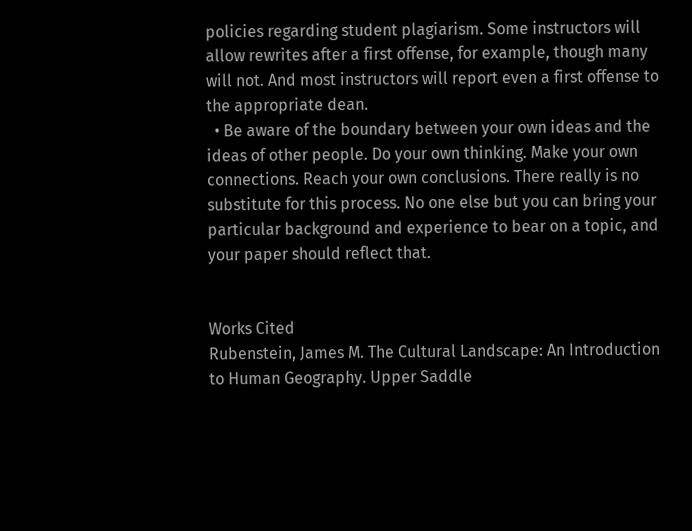policies regarding student plagiarism. Some instructors will allow rewrites after a first offense, for example, though many will not. And most instructors will report even a first offense to the appropriate dean.
  • Be aware of the boundary between your own ideas and the ideas of other people. Do your own thinking. Make your own connections. Reach your own conclusions. There really is no substitute for this process. No one else but you can bring your particular background and experience to bear on a topic, and your paper should reflect that.


Works Cited
Rubenstein, James M. The Cultural Landscape: An Introduction to Human Geography. Upper Saddle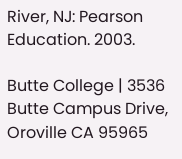River, NJ: Pearson Education. 2003.

Butte College | 3536 Butte Campus Drive, Oroville CA 95965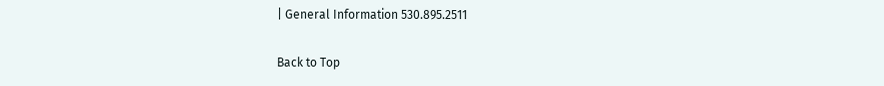| General Information 530.895.2511

Back to Top